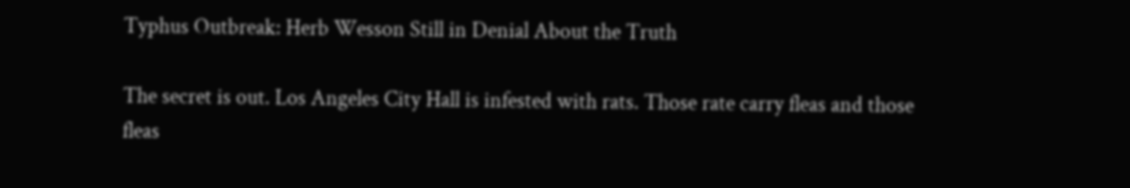Typhus Outbreak: Herb Wesson Still in Denial About the Truth

The secret is out. Los Angeles City Hall is infested with rats. Those rate carry fleas and those fleas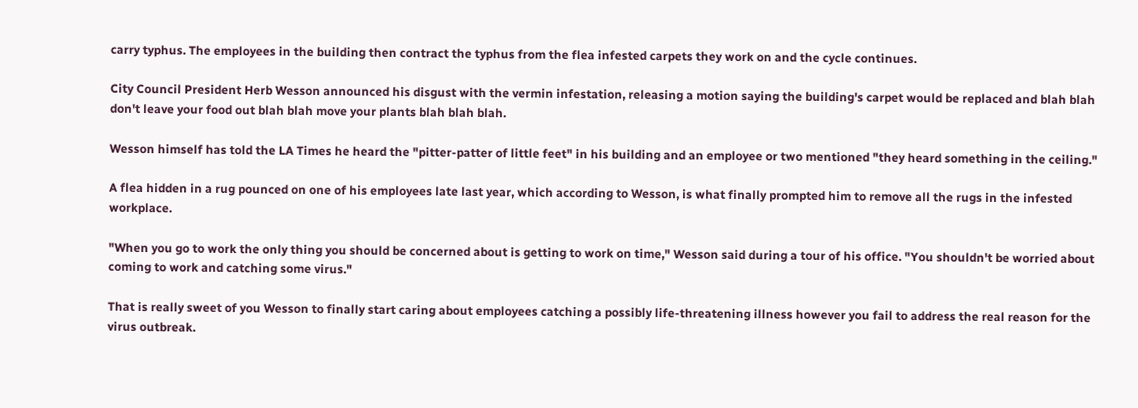carry typhus. The employees in the building then contract the typhus from the flea infested carpets they work on and the cycle continues.

City Council President Herb Wesson announced his disgust with the vermin infestation, releasing a motion saying the building's carpet would be replaced and blah blah don't leave your food out blah blah move your plants blah blah blah.

Wesson himself has told the LA Times he heard the "pitter-patter of little feet" in his building and an employee or two mentioned "they heard something in the ceiling."

A flea hidden in a rug pounced on one of his employees late last year, which according to Wesson, is what finally prompted him to remove all the rugs in the infested workplace.

"When you go to work the only thing you should be concerned about is getting to work on time," Wesson said during a tour of his office. "You shouldn't be worried about coming to work and catching some virus."

That is really sweet of you Wesson to finally start caring about employees catching a possibly life-threatening illness however you fail to address the real reason for the virus outbreak.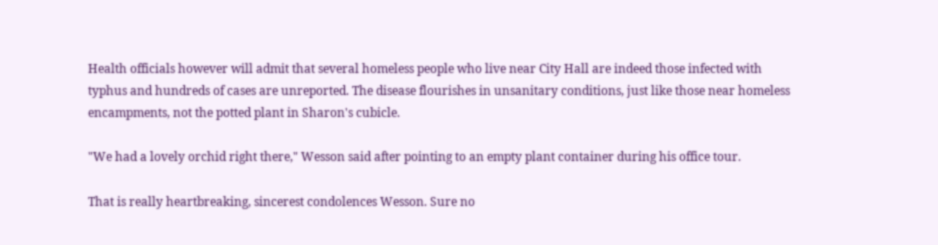Health officials however will admit that several homeless people who live near City Hall are indeed those infected with typhus and hundreds of cases are unreported. The disease flourishes in unsanitary conditions, just like those near homeless encampments, not the potted plant in Sharon's cubicle.

"We had a lovely orchid right there," Wesson said after pointing to an empty plant container during his office tour.

That is really heartbreaking, sincerest condolences Wesson. Sure no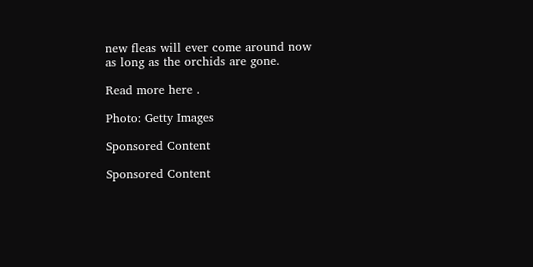new fleas will ever come around now as long as the orchids are gone.

Read more here .

Photo: Getty Images

Sponsored Content

Sponsored Content